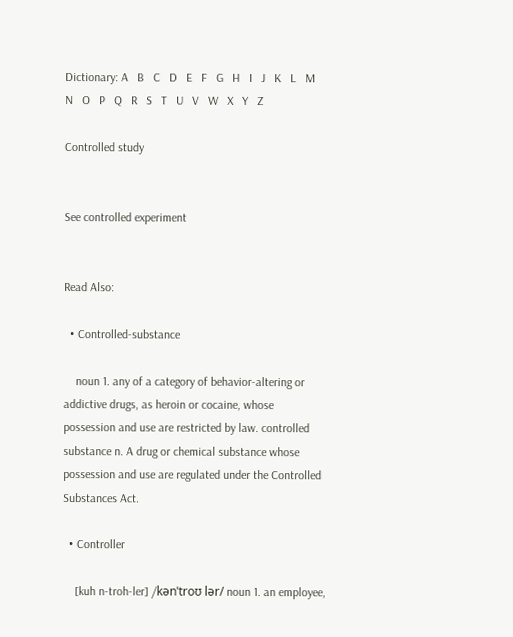Dictionary: A   B   C   D   E   F   G   H   I   J   K   L   M   N   O   P   Q   R   S   T   U   V   W   X   Y   Z

Controlled study


See controlled experiment


Read Also:

  • Controlled-substance

    noun 1. any of a category of behavior-altering or addictive drugs, as heroin or cocaine, whose possession and use are restricted by law. controlled substance n. A drug or chemical substance whose possession and use are regulated under the Controlled Substances Act.

  • Controller

    [kuh n-troh-ler] /kənˈtroʊ lər/ noun 1. an employee,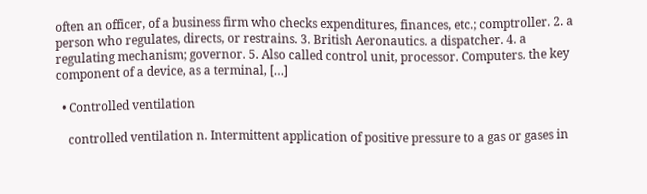often an officer, of a business firm who checks expenditures, finances, etc.; comptroller. 2. a person who regulates, directs, or restrains. 3. British Aeronautics. a dispatcher. 4. a regulating mechanism; governor. 5. Also called control unit, processor. Computers. the key component of a device, as a terminal, […]

  • Controlled ventilation

    controlled ventilation n. Intermittent application of positive pressure to a gas or gases in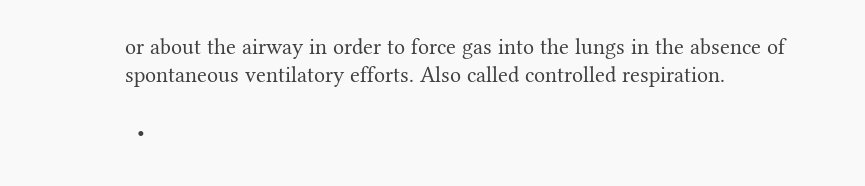or about the airway in order to force gas into the lungs in the absence of spontaneous ventilatory efforts. Also called controlled respiration.

  •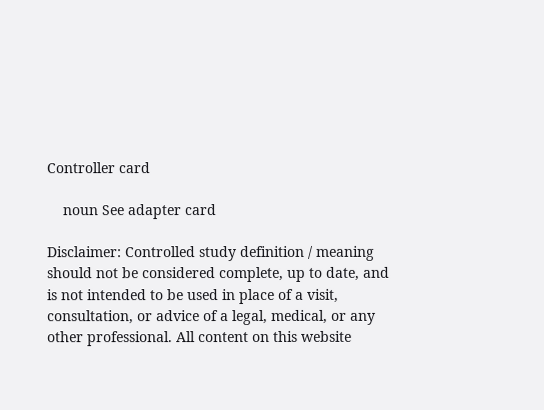Controller card

    noun See adapter card

Disclaimer: Controlled study definition / meaning should not be considered complete, up to date, and is not intended to be used in place of a visit, consultation, or advice of a legal, medical, or any other professional. All content on this website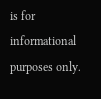is for informational purposes only.